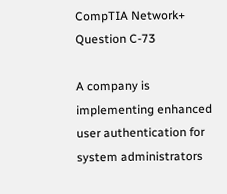CompTIA Network+ Question C-73

A company is implementing enhanced user authentication for system administrators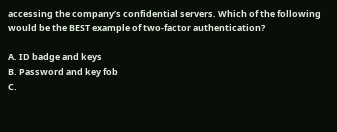accessing the company’s confidential servers. Which of the following would be the BEST example of two-factor authentication?

A. ID badge and keys
B. Password and key fob
C.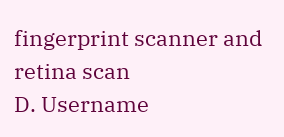fingerprint scanner and retina scan
D. Username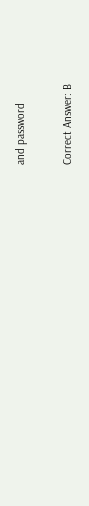and password

Correct Answer: B